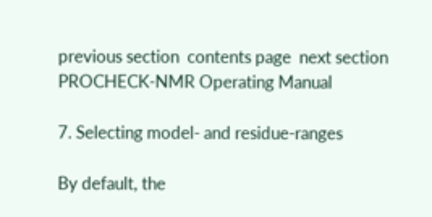previous section  contents page  next section  PROCHECK-NMR Operating Manual

7. Selecting model- and residue-ranges

By default, the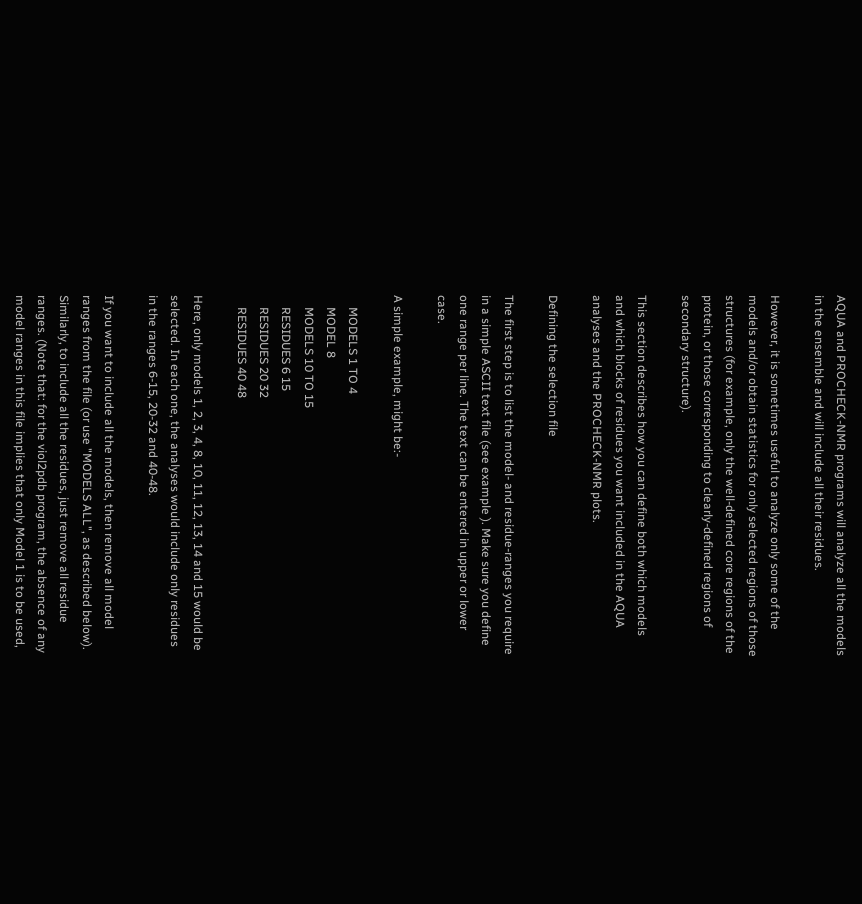AQUA and PROCHECK-NMR programs will analyze all the models in the ensemble and will include all their residues.

However, it is sometimes useful to analyze only some of the models and/or obtain statistics for only selected regions of those structures (for example, only the well-defined core regions of the protein, or those corresponding to clearly-defined regions of secondary structure).

This section describes how you can define both which models and which blocks of residues you want included in the AQUA analyses and the PROCHECK-NMR plots.

Defining the selection file

The first step is to list the model- and residue-ranges you require in a simple ASCII text file (see example ). Make sure you define one range per line. The text can be entered in upper or lower case.

A simple example, might be:-

    MODELS 1 TO 4
    MODEL 8
    MODELS 10 TO 15
    RESIDUES 6 15
    RESIDUES 20 32
    RESIDUES 40 48

Here, only models 1, 2, 3, 4, 8, 10, 11, 12, 13, 14 and 15 would be selected. In each one, the analyses would include only residues in the ranges 6-15, 20-32 and 40-48.

If you want to include all the models, then remove all model ranges from the file (or use "MODELS ALL", as described below). Similarly, to include all the residues, just remove all residue ranges. (Note that: for the viol2pdb program, the absence of any model ranges in this file implies that only Model 1 is to be used,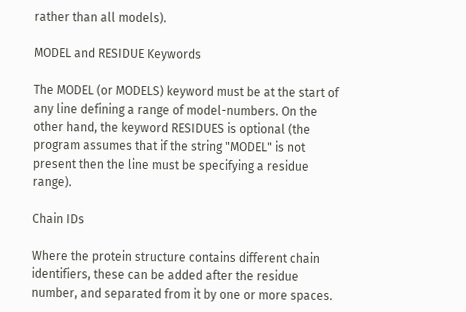rather than all models).

MODEL and RESIDUE Keywords

The MODEL (or MODELS) keyword must be at the start of any line defining a range of model-numbers. On the other hand, the keyword RESIDUES is optional (the program assumes that if the string "MODEL" is not present then the line must be specifying a residue range).

Chain IDs

Where the protein structure contains different chain identifiers, these can be added after the residue number, and separated from it by one or more spaces.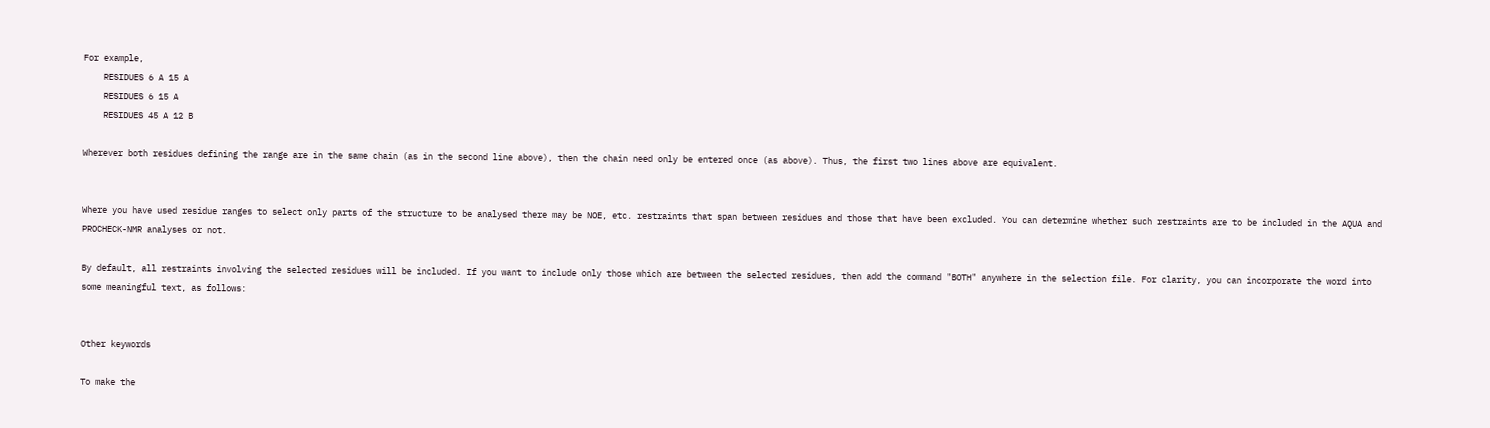For example,
    RESIDUES 6 A 15 A
    RESIDUES 6 15 A
    RESIDUES 45 A 12 B

Wherever both residues defining the range are in the same chain (as in the second line above), then the chain need only be entered once (as above). Thus, the first two lines above are equivalent.


Where you have used residue ranges to select only parts of the structure to be analysed there may be NOE, etc. restraints that span between residues and those that have been excluded. You can determine whether such restraints are to be included in the AQUA and PROCHECK-NMR analyses or not.

By default, all restraints involving the selected residues will be included. If you want to include only those which are between the selected residues, then add the command "BOTH" anywhere in the selection file. For clarity, you can incorporate the word into some meaningful text, as follows:


Other keywords

To make the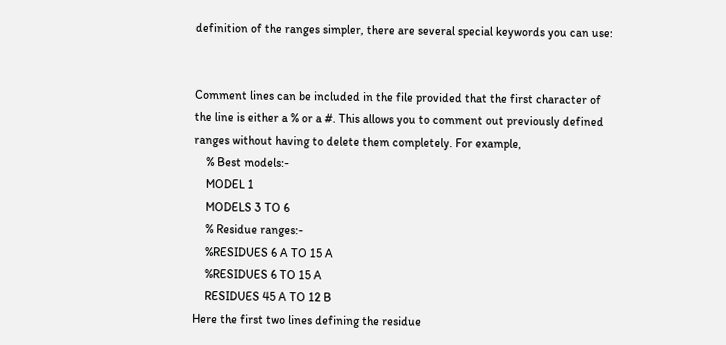definition of the ranges simpler, there are several special keywords you can use:


Comment lines can be included in the file provided that the first character of the line is either a % or a #. This allows you to comment out previously defined ranges without having to delete them completely. For example,
    % Best models:-
    MODEL 1
    MODELS 3 TO 6
    % Residue ranges:-
    %RESIDUES 6 A TO 15 A
    %RESIDUES 6 TO 15 A
    RESIDUES 45 A TO 12 B
Here the first two lines defining the residue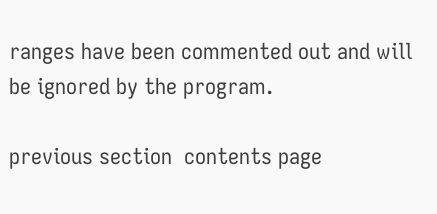ranges have been commented out and will be ignored by the program.

previous section  contents page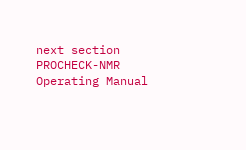next section  PROCHECK-NMR Operating Manual